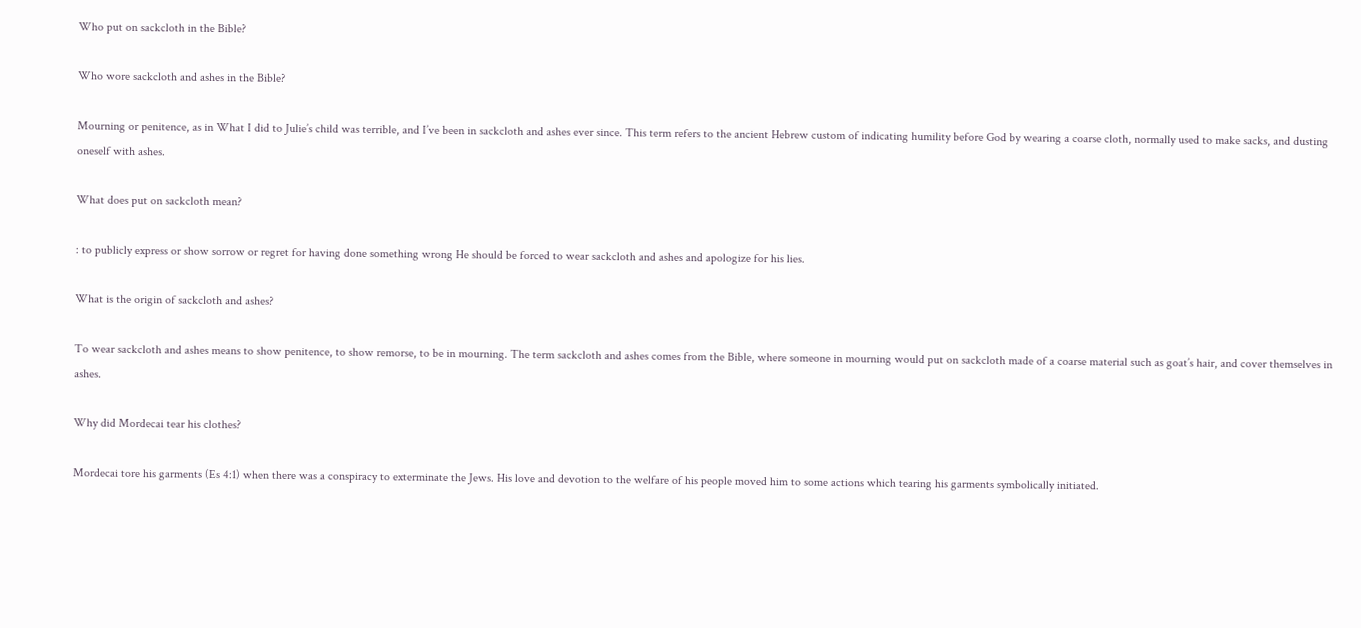Who put on sackcloth in the Bible?

Who wore sackcloth and ashes in the Bible?

Mourning or penitence, as in What I did to Julie’s child was terrible, and I’ve been in sackcloth and ashes ever since. This term refers to the ancient Hebrew custom of indicating humility before God by wearing a coarse cloth, normally used to make sacks, and dusting oneself with ashes.

What does put on sackcloth mean?

: to publicly express or show sorrow or regret for having done something wrong He should be forced to wear sackcloth and ashes and apologize for his lies.

What is the origin of sackcloth and ashes?

To wear sackcloth and ashes means to show penitence, to show remorse, to be in mourning. The term sackcloth and ashes comes from the Bible, where someone in mourning would put on sackcloth made of a coarse material such as goat’s hair, and cover themselves in ashes.

Why did Mordecai tear his clothes?

Mordecai tore his garments (Es 4:1) when there was a conspiracy to exterminate the Jews. His love and devotion to the welfare of his people moved him to some actions which tearing his garments symbolically initiated.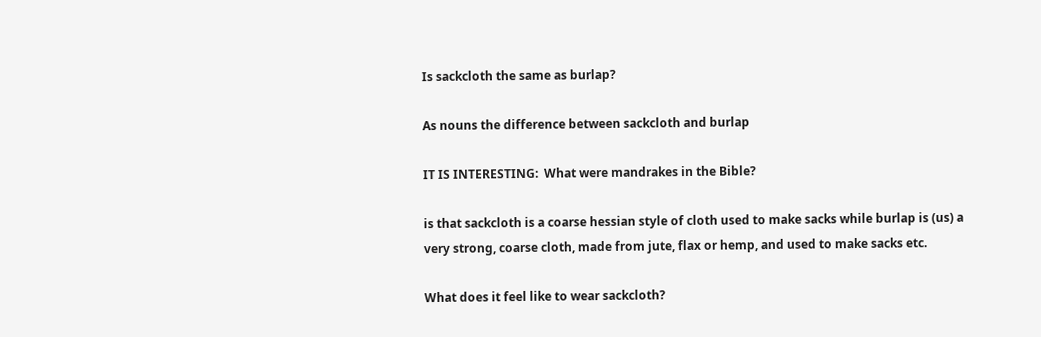Is sackcloth the same as burlap?

As nouns the difference between sackcloth and burlap

IT IS INTERESTING:  What were mandrakes in the Bible?

is that sackcloth is a coarse hessian style of cloth used to make sacks while burlap is (us) a very strong, coarse cloth, made from jute, flax or hemp, and used to make sacks etc.

What does it feel like to wear sackcloth?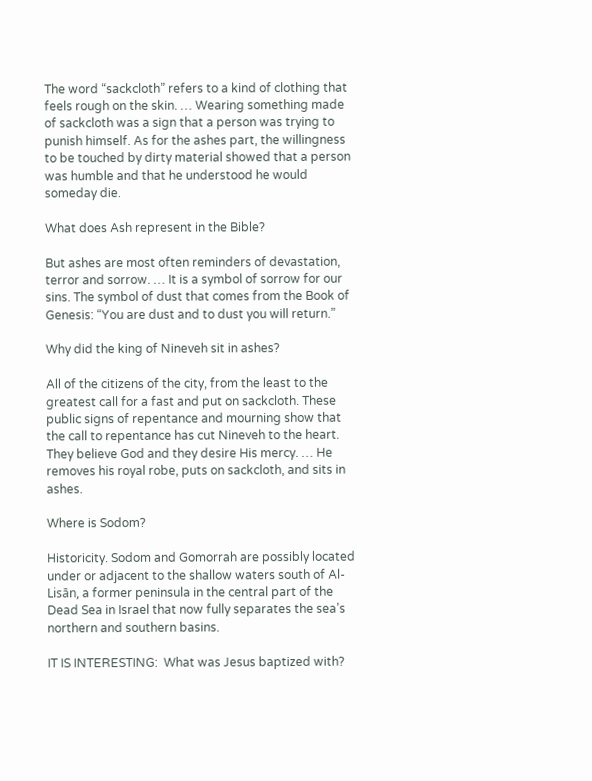The word “sackcloth” refers to a kind of clothing that feels rough on the skin. … Wearing something made of sackcloth was a sign that a person was trying to punish himself. As for the ashes part, the willingness to be touched by dirty material showed that a person was humble and that he understood he would someday die.

What does Ash represent in the Bible?

But ashes are most often reminders of devastation, terror and sorrow. … It is a symbol of sorrow for our sins. The symbol of dust that comes from the Book of Genesis: “You are dust and to dust you will return.”

Why did the king of Nineveh sit in ashes?

All of the citizens of the city, from the least to the greatest call for a fast and put on sackcloth. These public signs of repentance and mourning show that the call to repentance has cut Nineveh to the heart. They believe God and they desire His mercy. … He removes his royal robe, puts on sackcloth, and sits in ashes.

Where is Sodom?

Historicity. Sodom and Gomorrah are possibly located under or adjacent to the shallow waters south of Al-Lisān, a former peninsula in the central part of the Dead Sea in Israel that now fully separates the sea’s northern and southern basins.

IT IS INTERESTING:  What was Jesus baptized with?